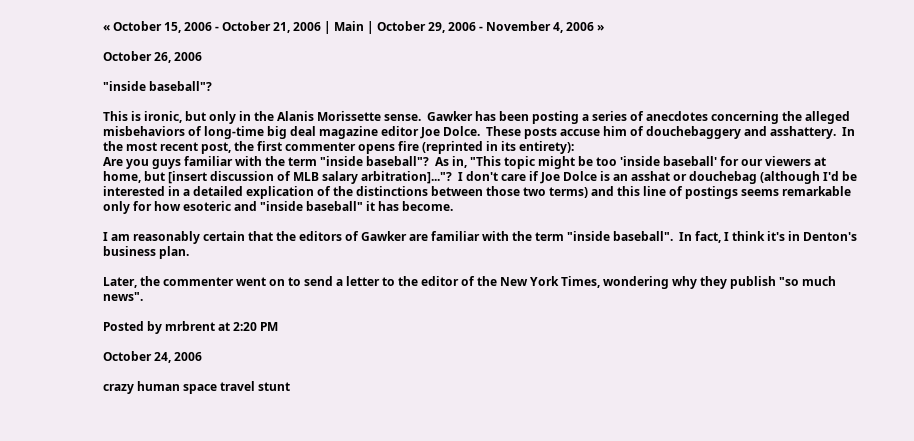« October 15, 2006 - October 21, 2006 | Main | October 29, 2006 - November 4, 2006 »

October 26, 2006

"inside baseball"?

This is ironic, but only in the Alanis Morissette sense.  Gawker has been posting a series of anecdotes concerning the alleged misbehaviors of long-time big deal magazine editor Joe Dolce.  These posts accuse him of douchebaggery and asshattery.  In the most recent post, the first commenter opens fire (reprinted in its entirety):
Are you guys familiar with the term "inside baseball"?  As in, "This topic might be too 'inside baseball' for our viewers at home, but [insert discussion of MLB salary arbitration]..."?  I don't care if Joe Dolce is an asshat or douchebag (although I'd be interested in a detailed explication of the distinctions between those two terms) and this line of postings seems remarkable only for how esoteric and "inside baseball" it has become.

I am reasonably certain that the editors of Gawker are familiar with the term "inside baseball".  In fact, I think it's in Denton's business plan.

Later, the commenter went on to send a letter to the editor of the New York Times, wondering why they publish "so much news".

Posted by mrbrent at 2:20 PM

October 24, 2006

crazy human space travel stunt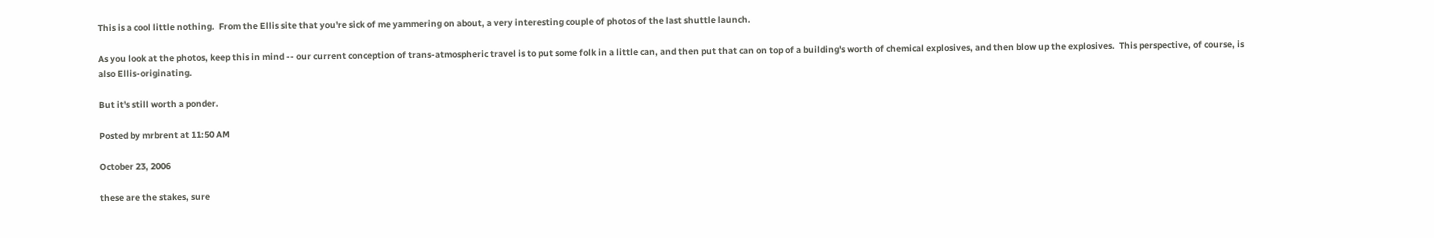This is a cool little nothing.  From the Ellis site that you're sick of me yammering on about, a very interesting couple of photos of the last shuttle launch.

As you look at the photos, keep this in mind -- our current conception of trans-atmospheric travel is to put some folk in a little can, and then put that can on top of a building's worth of chemical explosives, and then blow up the explosives.  This perspective, of course, is also Ellis-originating.

But it's still worth a ponder.

Posted by mrbrent at 11:50 AM

October 23, 2006

these are the stakes, sure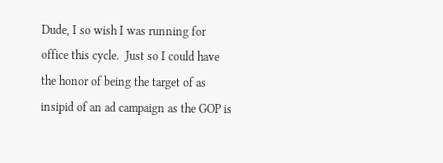Dude, I so wish I was running for office this cycle.  Just so I could have the honor of being the target of as insipid of an ad campaign as the GOP is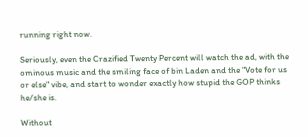running right now.

Seriously, even the Crazified Twenty Percent will watch the ad, with the ominous music and the smiling face of bin Laden and the "Vote for us or else" vibe, and start to wonder exactly how stupid the GOP thinks he/she is.

Without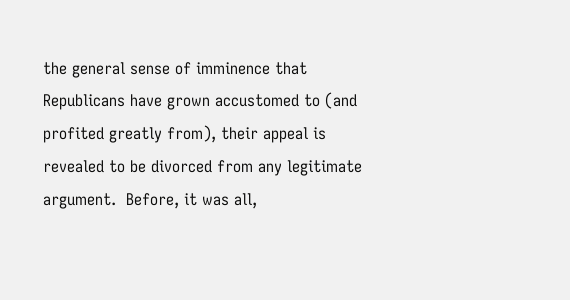the general sense of imminence that Republicans have grown accustomed to (and profited greatly from), their appeal is revealed to be divorced from any legitimate argument.  Before, it was all,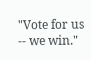"Vote for us -- we win."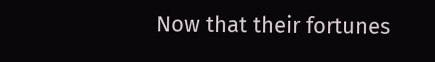Now that their fortunes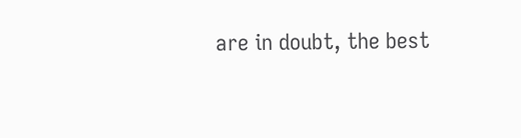are in doubt, the best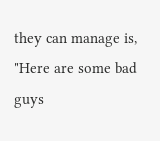they can manage is, "Here are some bad guys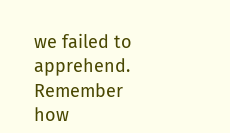we failed to apprehend.  Remember how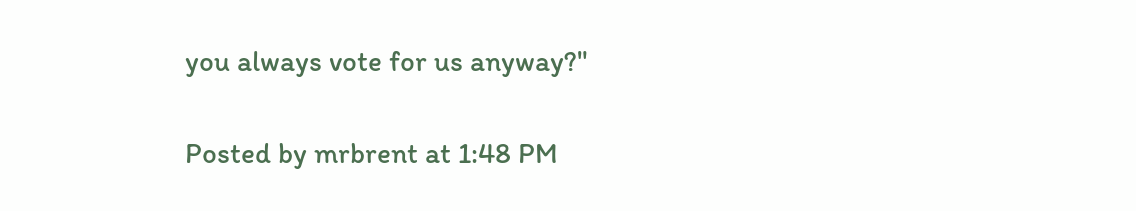you always vote for us anyway?"

Posted by mrbrent at 1:48 PM